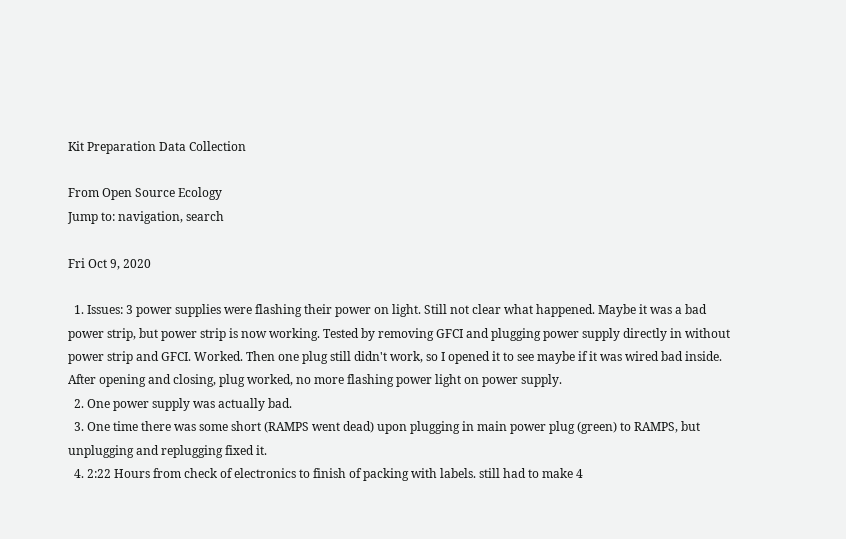Kit Preparation Data Collection

From Open Source Ecology
Jump to: navigation, search

Fri Oct 9, 2020

  1. Issues: 3 power supplies were flashing their power on light. Still not clear what happened. Maybe it was a bad power strip, but power strip is now working. Tested by removing GFCI and plugging power supply directly in without power strip and GFCI. Worked. Then one plug still didn't work, so I opened it to see maybe if it was wired bad inside. After opening and closing, plug worked, no more flashing power light on power supply.
  2. One power supply was actually bad.
  3. One time there was some short (RAMPS went dead) upon plugging in main power plug (green) to RAMPS, but unplugging and replugging fixed it.
  4. 2:22 Hours from check of electronics to finish of packing with labels. still had to make 4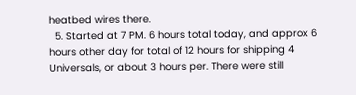heatbed wires there.
  5. Started at 7 PM. 6 hours total today, and approx 6 hours other day for total of 12 hours for shipping 4 Universals, or about 3 hours per. There were still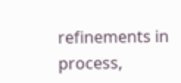refinements in process,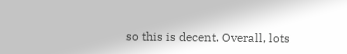so this is decent. Overall, lots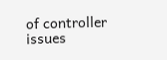of controller issues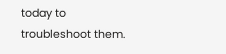today to troubleshoot them.